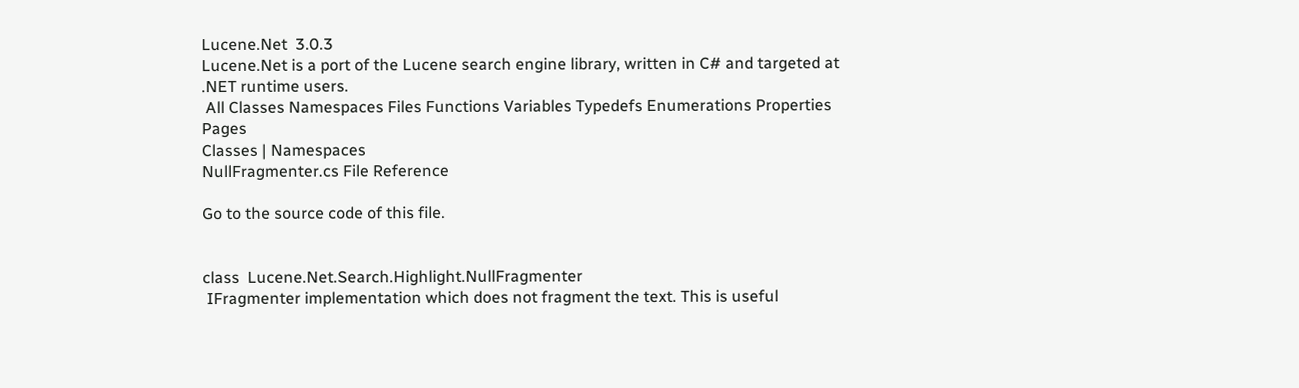Lucene.Net  3.0.3
Lucene.Net is a port of the Lucene search engine library, written in C# and targeted at .NET runtime users.
 All Classes Namespaces Files Functions Variables Typedefs Enumerations Properties Pages
Classes | Namespaces
NullFragmenter.cs File Reference

Go to the source code of this file.


class  Lucene.Net.Search.Highlight.NullFragmenter
 IFragmenter implementation which does not fragment the text. This is useful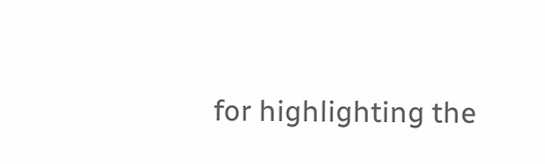for highlighting the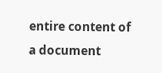entire content of a document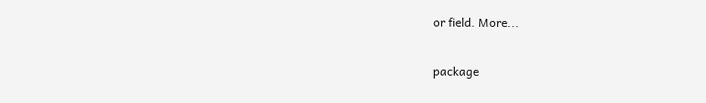or field. More...


package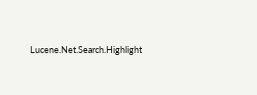Lucene.Net.Search.Highlight